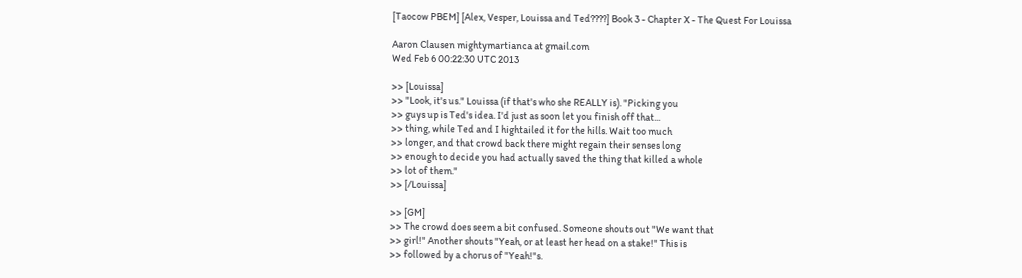[Taocow PBEM] [Alex, Vesper, Louissa and Ted????] Book 3 - Chapter X - The Quest For Louissa

Aaron Clausen mightymartianca at gmail.com
Wed Feb 6 00:22:30 UTC 2013

>> [Louissa]
>> "Look, it's us." Louissa (if that's who she REALLY is). "Picking you
>> guys up is Ted's idea. I'd just as soon let you finish off that...
>> thing, while Ted and I hightailed it for the hills. Wait too much
>> longer, and that crowd back there might regain their senses long
>> enough to decide you had actually saved the thing that killed a whole
>> lot of them."
>> [/Louissa]

>> [GM]
>> The crowd does seem a bit confused. Someone shouts out "We want that
>> girl!" Another shouts "Yeah, or at least her head on a stake!" This is
>> followed by a chorus of "Yeah!"s.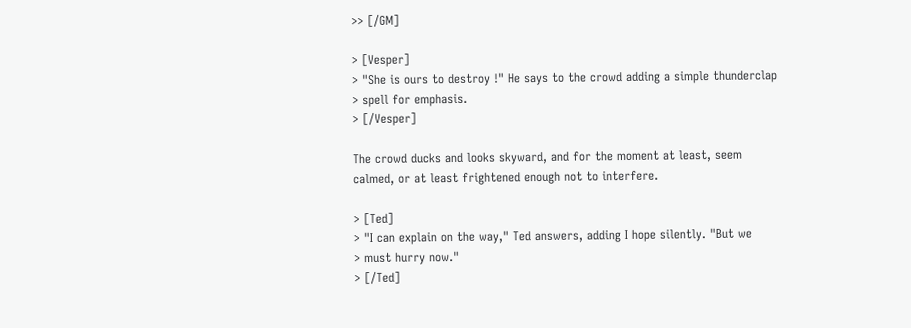>> [/GM]

> [Vesper]
> "She is ours to destroy !" He says to the crowd adding a simple thunderclap
> spell for emphasis.
> [/Vesper]

The crowd ducks and looks skyward, and for the moment at least, seem
calmed, or at least frightened enough not to interfere.

> [Ted]
> "I can explain on the way," Ted answers, adding I hope silently. "But we
> must hurry now."
> [/Ted]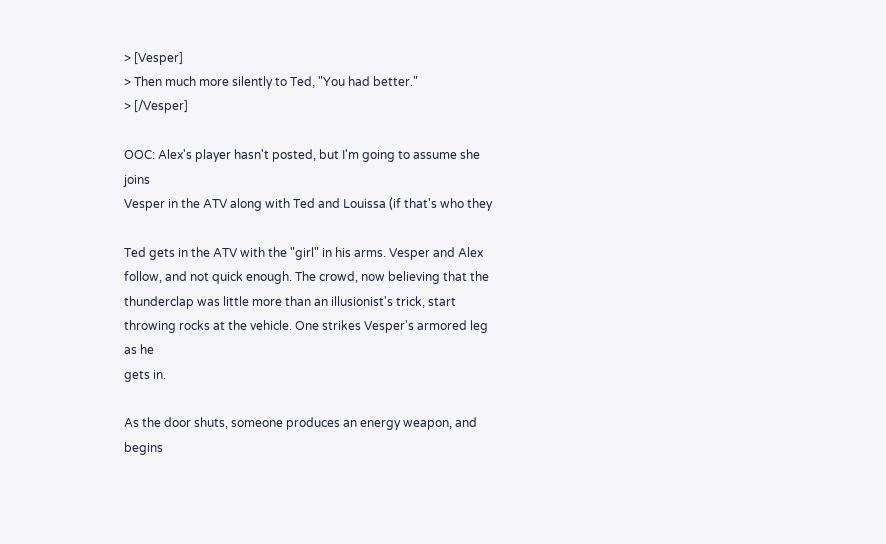> [Vesper]
> Then much more silently to Ted, "You had better."
> [/Vesper]

OOC: Alex's player hasn't posted, but I'm going to assume she joins
Vesper in the ATV along with Ted and Louissa (if that's who they

Ted gets in the ATV with the "girl" in his arms. Vesper and Alex
follow, and not quick enough. The crowd, now believing that the
thunderclap was little more than an illusionist's trick, start
throwing rocks at the vehicle. One strikes Vesper's armored leg as he
gets in.

As the door shuts, someone produces an energy weapon, and begins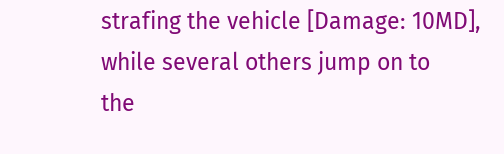strafing the vehicle [Damage: 10MD], while several others jump on to
the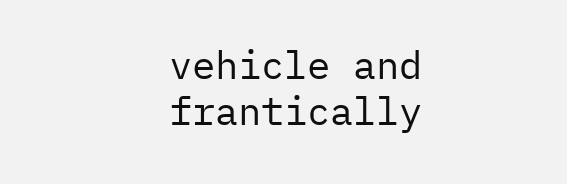vehicle and frantically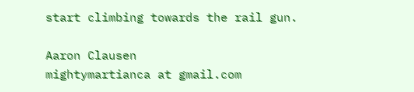start climbing towards the rail gun.

Aaron Clausen
mightymartianca at gmail.com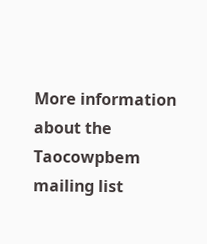More information about the Taocowpbem mailing list